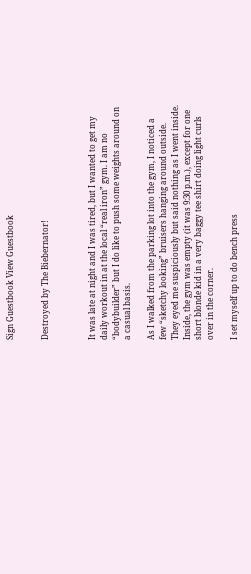Sign Guestbook View Guestbook


Destroyed by The Biebernator!



It was late at night and I was tired, but I wanted to get my daily workout in at the local “real iron” gym. I am no “bodybuilder” but I do like to push some weights around on a casual basis.

As I walked from the parking lot into the gym, I noticed a few “sketchy looking” bruisers hanging around outside. They eyed me suspiciously but said nothing as I went inside. Inside, the gym was empty (it was 9:30 p.m.), except for one short blonde kid in a very baggy tee shirt doing light curls over in the corner.

I set myself up to do bench press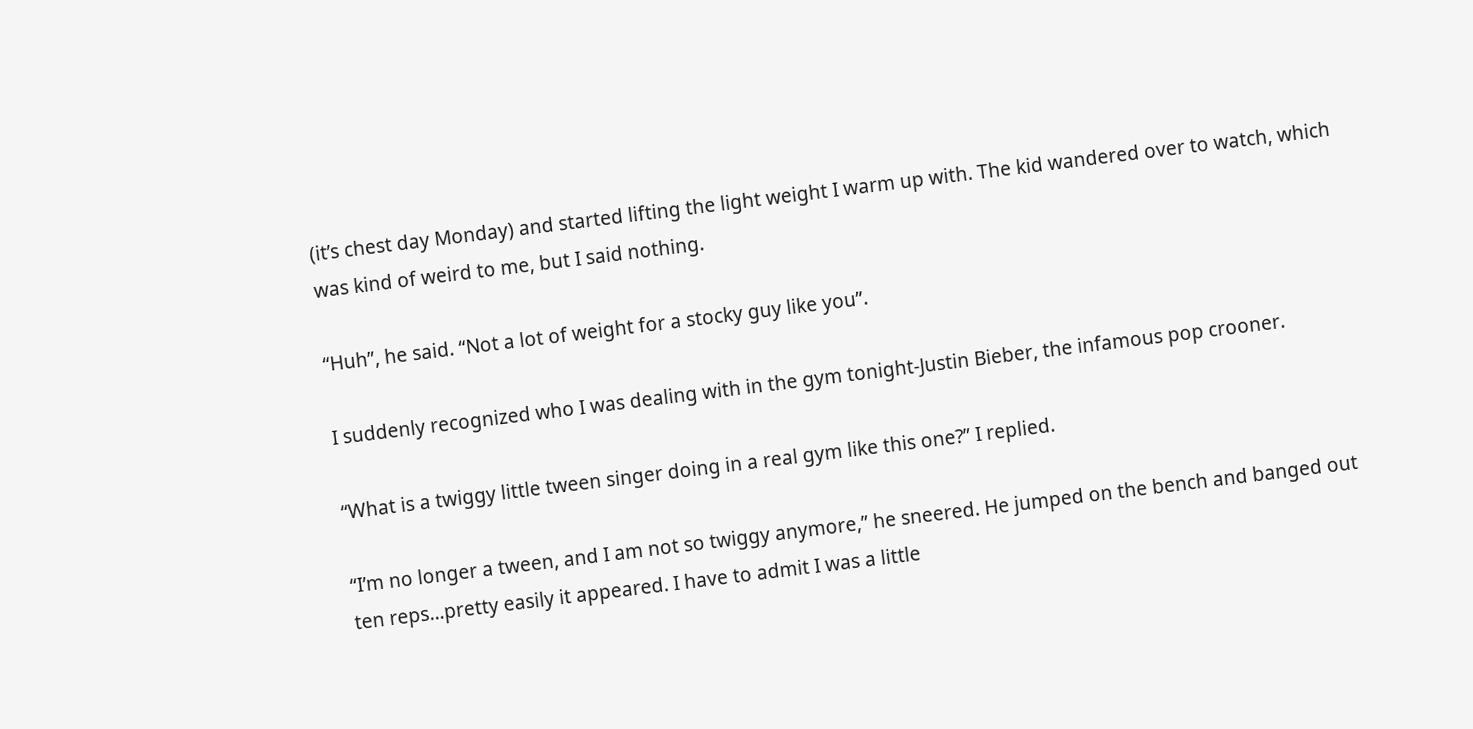(it’s chest day Monday) and started lifting the light weight I warm up with. The kid wandered over to watch, which was kind of weird to me, but I said nothing.

“Huh”, he said. “Not a lot of weight for a stocky guy like you”.

I suddenly recognized who I was dealing with in the gym tonight-Justin Bieber, the infamous pop crooner.

“What is a twiggy little tween singer doing in a real gym like this one?” I replied.

“I’m no longer a tween, and I am not so twiggy anymore,” he sneered. He jumped on the bench and banged out ten reps…pretty easily it appeared. I have to admit I was a little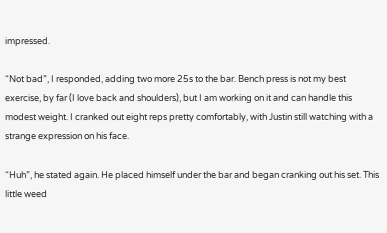impressed.

“Not bad”, I responded, adding two more 25s to the bar. Bench press is not my best exercise, by far (I love back and shoulders), but I am working on it and can handle this modest weight. I cranked out eight reps pretty comfortably, with Justin still watching with a strange expression on his face.

“Huh”, he stated again. He placed himself under the bar and began cranking out his set. This little weed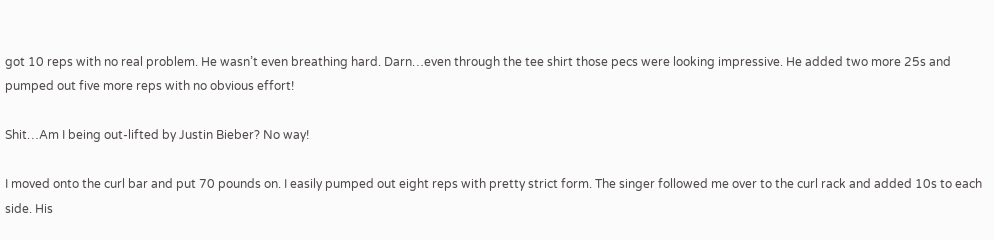got 10 reps with no real problem. He wasn’t even breathing hard. Darn…even through the tee shirt those pecs were looking impressive. He added two more 25s and pumped out five more reps with no obvious effort!

Shit…Am I being out-lifted by Justin Bieber? No way!

I moved onto the curl bar and put 70 pounds on. I easily pumped out eight reps with pretty strict form. The singer followed me over to the curl rack and added 10s to each side. His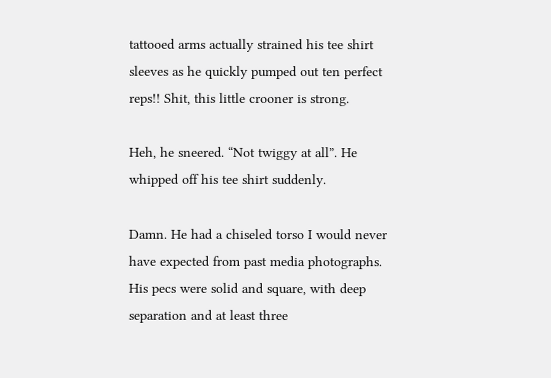tattooed arms actually strained his tee shirt sleeves as he quickly pumped out ten perfect reps!! Shit, this little crooner is strong.

Heh, he sneered. “Not twiggy at all”. He whipped off his tee shirt suddenly.

Damn. He had a chiseled torso I would never have expected from past media photographs. His pecs were solid and square, with deep separation and at least three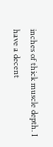inches of thick muscle depth. I have a decent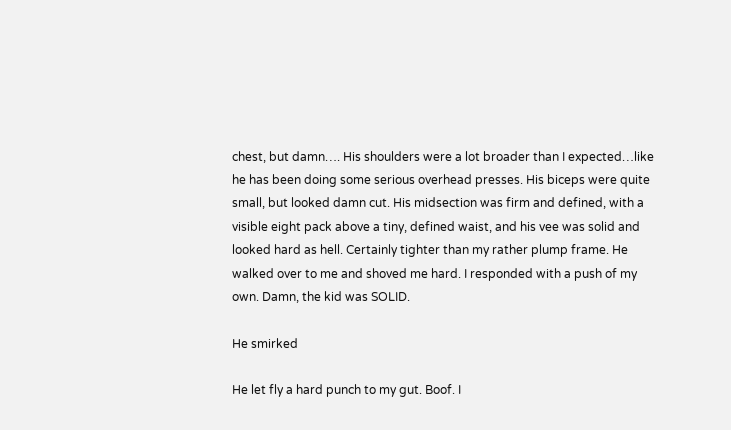chest, but damn…. His shoulders were a lot broader than I expected…like he has been doing some serious overhead presses. His biceps were quite small, but looked damn cut. His midsection was firm and defined, with a visible eight pack above a tiny, defined waist, and his vee was solid and looked hard as hell. Certainly tighter than my rather plump frame. He walked over to me and shoved me hard. I responded with a push of my own. Damn, the kid was SOLID.

He smirked

He let fly a hard punch to my gut. Boof. I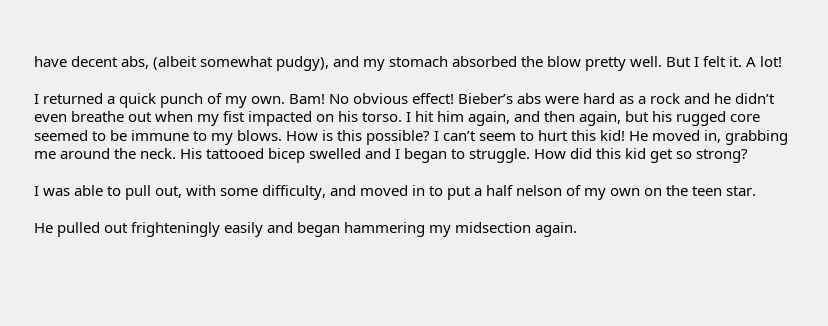have decent abs, (albeit somewhat pudgy), and my stomach absorbed the blow pretty well. But I felt it. A lot!

I returned a quick punch of my own. Bam! No obvious effect! Bieber’s abs were hard as a rock and he didn’t even breathe out when my fist impacted on his torso. I hit him again, and then again, but his rugged core seemed to be immune to my blows. How is this possible? I can’t seem to hurt this kid! He moved in, grabbing me around the neck. His tattooed bicep swelled and I began to struggle. How did this kid get so strong?

I was able to pull out, with some difficulty, and moved in to put a half nelson of my own on the teen star.

He pulled out frighteningly easily and began hammering my midsection again.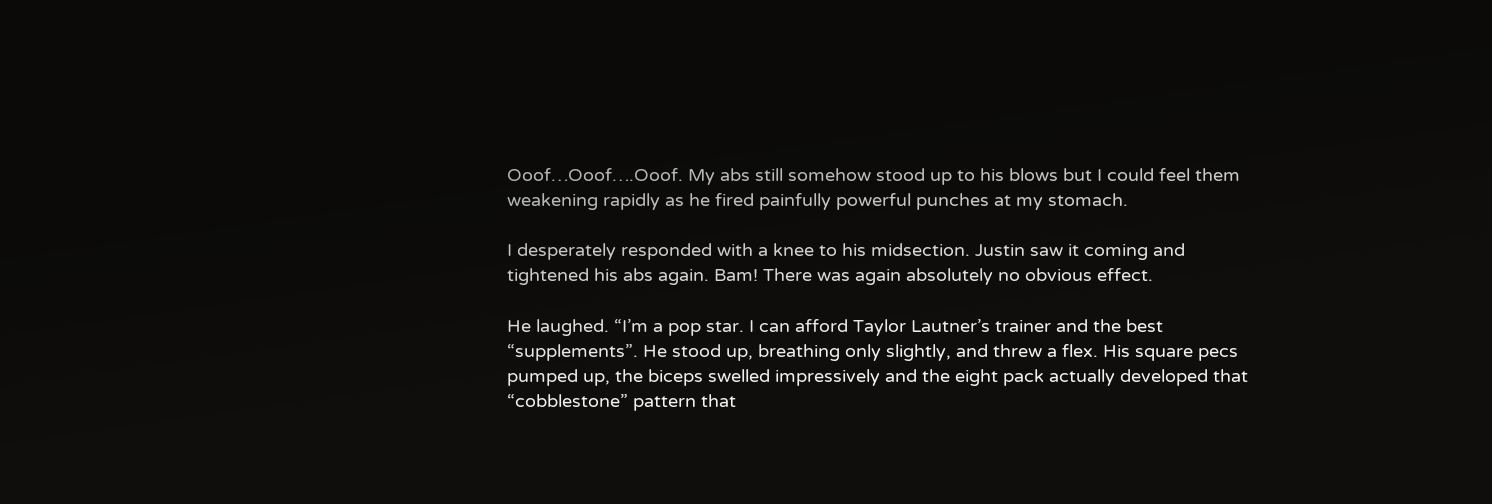Ooof…Ooof….Ooof. My abs still somehow stood up to his blows but I could feel them weakening rapidly as he fired painfully powerful punches at my stomach.

I desperately responded with a knee to his midsection. Justin saw it coming and tightened his abs again. Bam! There was again absolutely no obvious effect.

He laughed. “I’m a pop star. I can afford Taylor Lautner’s trainer and the best “supplements”. He stood up, breathing only slightly, and threw a flex. His square pecs pumped up, the biceps swelled impressively and the eight pack actually developed that “cobblestone” pattern that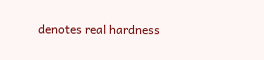denotes real hardness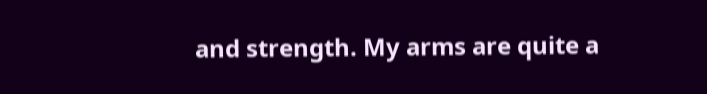and strength. My arms are quite a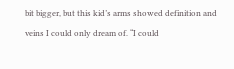bit bigger, but this kid’s arms showed definition and veins I could only dream of. “I could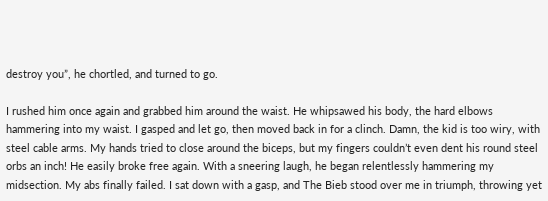destroy you”, he chortled, and turned to go.

I rushed him once again and grabbed him around the waist. He whipsawed his body, the hard elbows hammering into my waist. I gasped and let go, then moved back in for a clinch. Damn, the kid is too wiry, with steel cable arms. My hands tried to close around the biceps, but my fingers couldn’t even dent his round steel orbs an inch! He easily broke free again. With a sneering laugh, he began relentlessly hammering my midsection. My abs finally failed. I sat down with a gasp, and The Bieb stood over me in triumph, throwing yet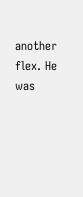another flex. He was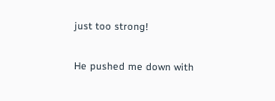just too strong!

He pushed me down with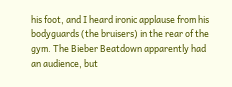his foot, and I heard ironic applause from his bodyguards (the bruisers) in the rear of the gym. The Bieber Beatdown apparently had an audience, but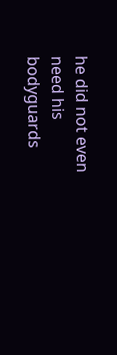he did not even need his bodyguards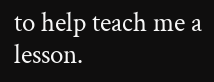to help teach me a lesson.